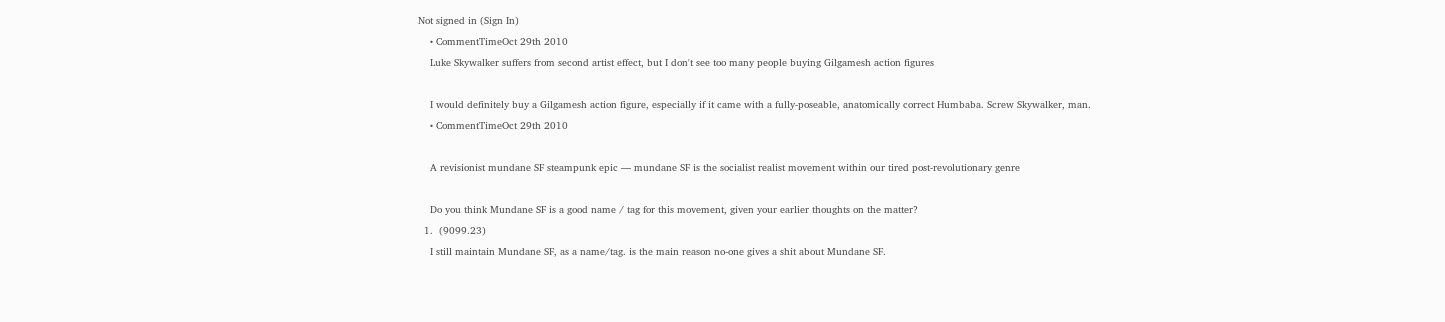Not signed in (Sign In)
    • CommentTimeOct 29th 2010
    Luke Skywalker suffers from second artist effect, but I don't see too many people buying Gilgamesh action figures

    I would definitely buy a Gilgamesh action figure, especially if it came with a fully-poseable, anatomically correct Humbaba. Screw Skywalker, man.
    • CommentTimeOct 29th 2010

    A revisionist mundane SF steampunk epic — mundane SF is the socialist realist movement within our tired post-revolutionary genre

    Do you think Mundane SF is a good name / tag for this movement, given your earlier thoughts on the matter?
  1.  (9099.23)
    I still maintain Mundane SF, as a name/tag. is the main reason no-one gives a shit about Mundane SF.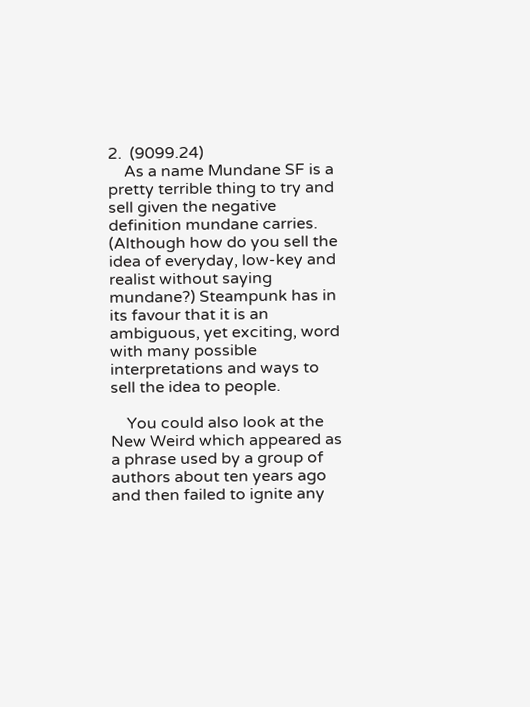2.  (9099.24)
    As a name Mundane SF is a pretty terrible thing to try and sell given the negative definition mundane carries. (Although how do you sell the idea of everyday, low-key and realist without saying mundane?) Steampunk has in its favour that it is an ambiguous, yet exciting, word with many possible interpretations and ways to sell the idea to people.

    You could also look at the New Weird which appeared as a phrase used by a group of authors about ten years ago and then failed to ignite any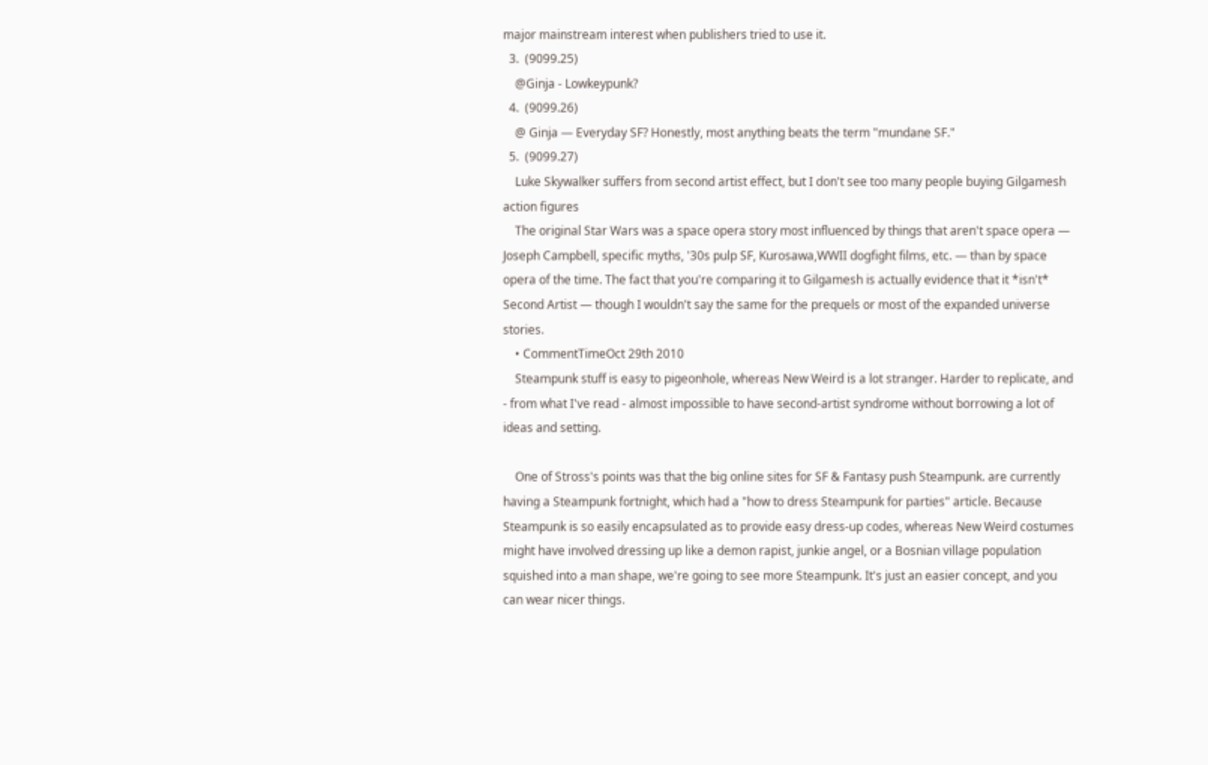major mainstream interest when publishers tried to use it.
  3.  (9099.25)
    @Ginja - Lowkeypunk?
  4.  (9099.26)
    @ Ginja — Everyday SF? Honestly, most anything beats the term "mundane SF."
  5.  (9099.27)
    Luke Skywalker suffers from second artist effect, but I don't see too many people buying Gilgamesh action figures
    The original Star Wars was a space opera story most influenced by things that aren't space opera — Joseph Campbell, specific myths, '30s pulp SF, Kurosawa,WWII dogfight films, etc. — than by space opera of the time. The fact that you're comparing it to Gilgamesh is actually evidence that it *isn't* Second Artist — though I wouldn't say the same for the prequels or most of the expanded universe stories.
    • CommentTimeOct 29th 2010
    Steampunk stuff is easy to pigeonhole, whereas New Weird is a lot stranger. Harder to replicate, and - from what I've read - almost impossible to have second-artist syndrome without borrowing a lot of ideas and setting.

    One of Stross's points was that the big online sites for SF & Fantasy push Steampunk. are currently having a Steampunk fortnight, which had a "how to dress Steampunk for parties" article. Because Steampunk is so easily encapsulated as to provide easy dress-up codes, whereas New Weird costumes might have involved dressing up like a demon rapist, junkie angel, or a Bosnian village population squished into a man shape, we're going to see more Steampunk. It's just an easier concept, and you can wear nicer things.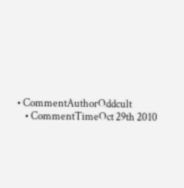• CommentAuthorOddcult
    • CommentTimeOct 29th 2010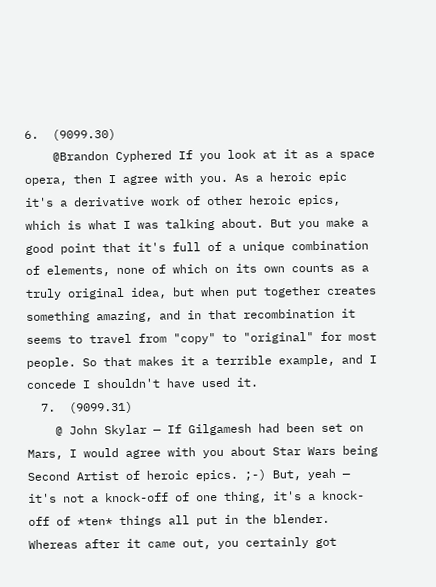6.  (9099.30)
    @Brandon Cyphered If you look at it as a space opera, then I agree with you. As a heroic epic it's a derivative work of other heroic epics, which is what I was talking about. But you make a good point that it's full of a unique combination of elements, none of which on its own counts as a truly original idea, but when put together creates something amazing, and in that recombination it seems to travel from "copy" to "original" for most people. So that makes it a terrible example, and I concede I shouldn't have used it.
  7.  (9099.31)
    @ John Skylar — If Gilgamesh had been set on Mars, I would agree with you about Star Wars being Second Artist of heroic epics. ;-) But, yeah — it's not a knock-off of one thing, it's a knock-off of *ten* things all put in the blender. Whereas after it came out, you certainly got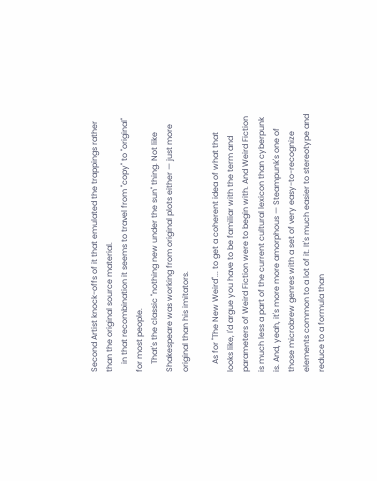Second Artist knock-offs of it that emulated the trappings rather than the original source material.
    in that recombination it seems to travel from "copy" to "original" for most people.
    That's the classic "nothing new under the sun" thing. Not like Shakespeare was working from original plots either — just more original than his imitators.

    As for "The New Weird"... to get a coherent idea of what that looks like, I'd argue you have to be familiar with the term and parameters of Weird Fiction were to begin with. And Weird Fiction is much less a part of the current cultural lexicon than cyberpunk is. And, yeah, it's more more amorphous — Steampunk's one of those microbrew genres with a set of very easy-to-recognize elements common to a lot of it. It's much easier to stereotype and reduce to a formula than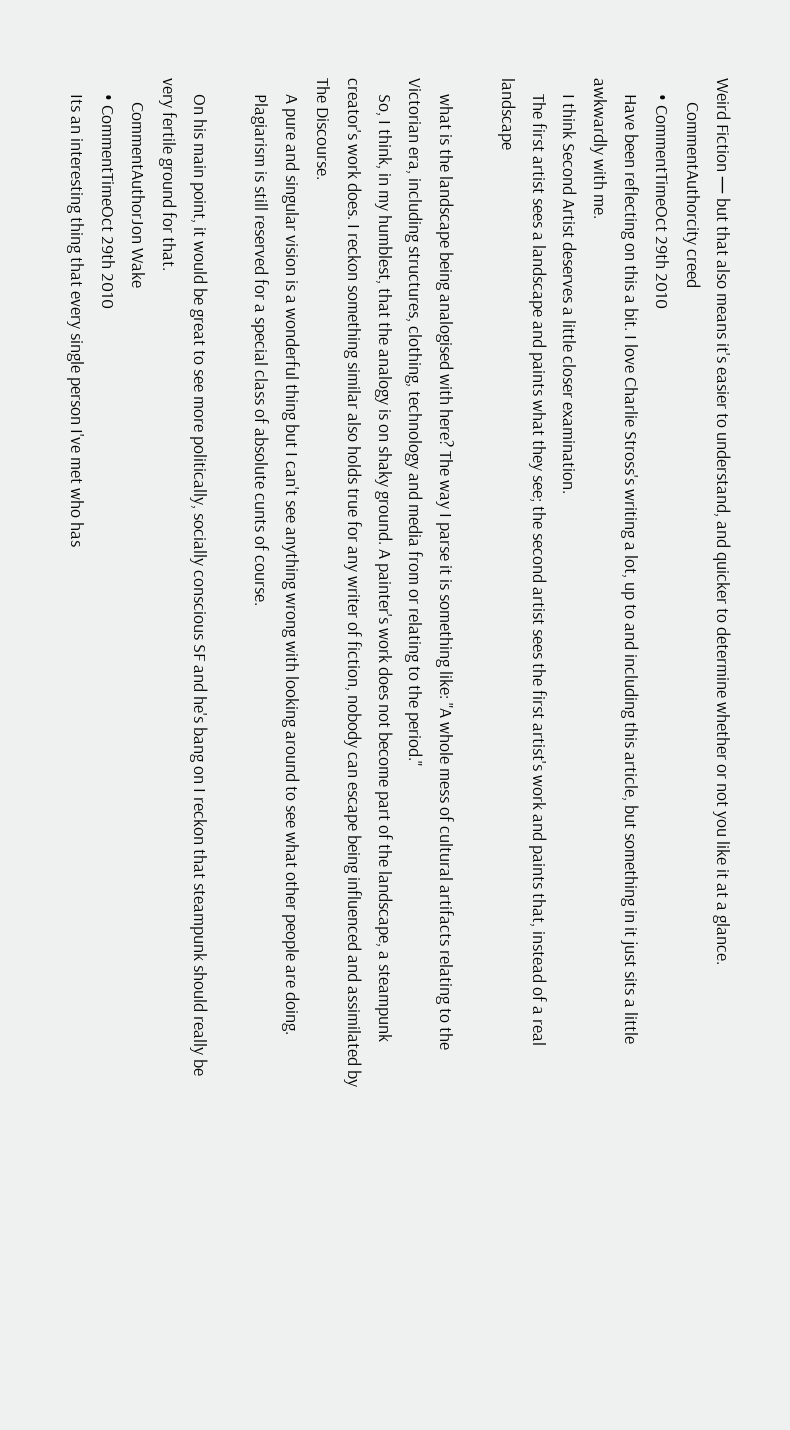Weird Fiction — but that also means it's easier to understand, and quicker to determine whether or not you like it at a glance.
      CommentAuthorcity creed
    • CommentTimeOct 29th 2010
    Have been reflecting on this a bit. I love Charlie Stross's writing a lot, up to and including this article, but something in it just sits a little awkwardly with me.
    I think Second Artist deserves a little closer examination.
    The first artist sees a landscape and paints what they see; the second artist sees the first artist's work and paints that, instead of a real landscape

    what is the landscape being analogised with here? The way I parse it is something like: "A whole mess of cultural artifacts relating to the Victorian era, including structures, clothing, technology and media from or relating to the period."
    So, I think, in my humblest, that the analogy is on shaky ground. A painter's work does not become part of the landscape, a steampunk creator's work does. I reckon something similar also holds true for any writer of fiction, nobody can escape being influenced and assimilated by The Discourse.
    A pure and singular vision is a wonderful thing but I can't see anything wrong with looking around to see what other people are doing.
    Plagiarism is still reserved for a special class of absolute cunts of course.

    On his main point, it would be great to see more politically, socially conscious SF and he's bang on I reckon that steampunk should really be very fertile ground for that.
      CommentAuthorJon Wake
    • CommentTimeOct 29th 2010
    Its an interesting thing that every single person I've met who has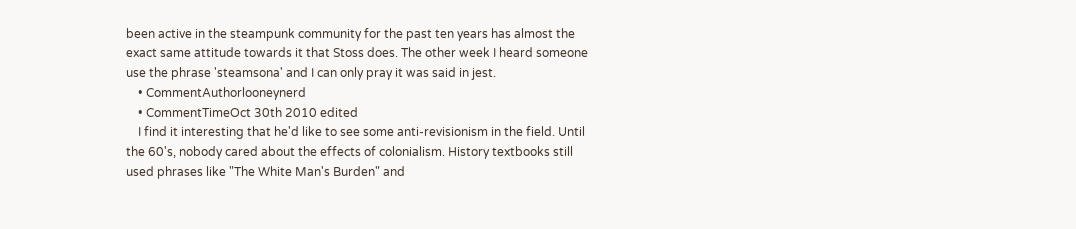been active in the steampunk community for the past ten years has almost the exact same attitude towards it that Stoss does. The other week I heard someone use the phrase 'steamsona' and I can only pray it was said in jest.
    • CommentAuthorlooneynerd
    • CommentTimeOct 30th 2010 edited
    I find it interesting that he'd like to see some anti-revisionism in the field. Until the 60's, nobody cared about the effects of colonialism. History textbooks still used phrases like "The White Man's Burden" and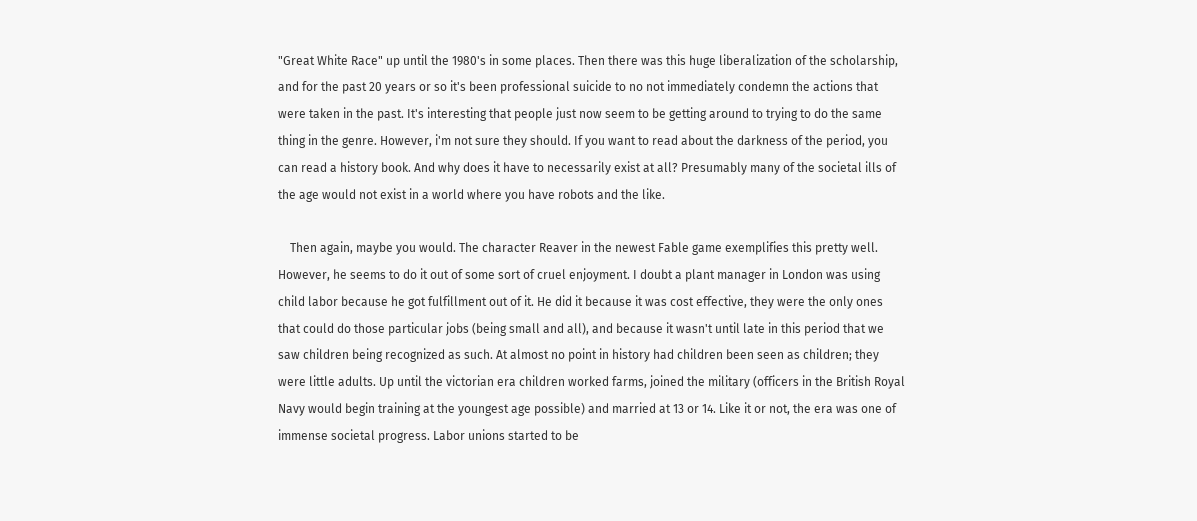"Great White Race" up until the 1980's in some places. Then there was this huge liberalization of the scholarship, and for the past 20 years or so it's been professional suicide to no not immediately condemn the actions that were taken in the past. It's interesting that people just now seem to be getting around to trying to do the same thing in the genre. However, i'm not sure they should. If you want to read about the darkness of the period, you can read a history book. And why does it have to necessarily exist at all? Presumably many of the societal ills of the age would not exist in a world where you have robots and the like.

    Then again, maybe you would. The character Reaver in the newest Fable game exemplifies this pretty well. However, he seems to do it out of some sort of cruel enjoyment. I doubt a plant manager in London was using child labor because he got fulfillment out of it. He did it because it was cost effective, they were the only ones that could do those particular jobs (being small and all), and because it wasn't until late in this period that we saw children being recognized as such. At almost no point in history had children been seen as children; they were little adults. Up until the victorian era children worked farms, joined the military (officers in the British Royal Navy would begin training at the youngest age possible) and married at 13 or 14. Like it or not, the era was one of immense societal progress. Labor unions started to be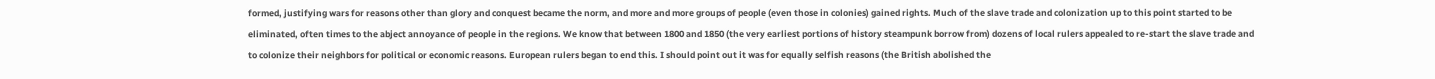formed, justifying wars for reasons other than glory and conquest became the norm, and more and more groups of people (even those in colonies) gained rights. Much of the slave trade and colonization up to this point started to be eliminated, often times to the abject annoyance of people in the regions. We know that between 1800 and 1850 (the very earliest portions of history steampunk borrow from) dozens of local rulers appealed to re-start the slave trade and to colonize their neighbors for political or economic reasons. European rulers began to end this. I should point out it was for equally selfish reasons (the British abolished the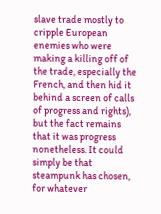slave trade mostly to cripple European enemies who were making a killing off of the trade, especially the French, and then hid it behind a screen of calls of progress and rights), but the fact remains that it was progress nonetheless. It could simply be that steampunk has chosen, for whatever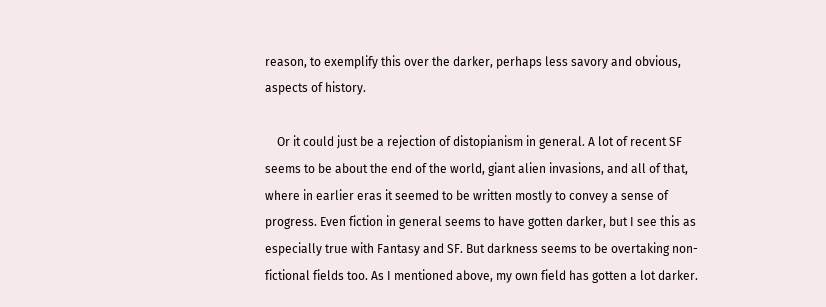reason, to exemplify this over the darker, perhaps less savory and obvious, aspects of history.

    Or it could just be a rejection of distopianism in general. A lot of recent SF seems to be about the end of the world, giant alien invasions, and all of that, where in earlier eras it seemed to be written mostly to convey a sense of progress. Even fiction in general seems to have gotten darker, but I see this as especially true with Fantasy and SF. But darkness seems to be overtaking non-fictional fields too. As I mentioned above, my own field has gotten a lot darker.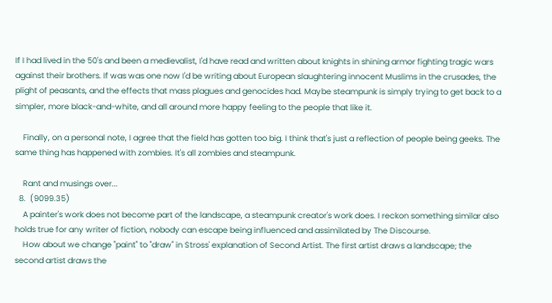If I had lived in the 50's and been a medievalist, I'd have read and written about knights in shining armor fighting tragic wars against their brothers. If was was one now I'd be writing about European slaughtering innocent Muslims in the crusades, the plight of peasants, and the effects that mass plagues and genocides had. Maybe steampunk is simply trying to get back to a simpler, more black-and-white, and all around more happy feeling to the people that like it.

    Finally, on a personal note, I agree that the field has gotten too big. I think that's just a reflection of people being geeks. The same thing has happened with zombies. It's all zombies and steampunk.

    Rant and musings over...
  8.  (9099.35)
    A painter's work does not become part of the landscape, a steampunk creator's work does. I reckon something similar also holds true for any writer of fiction, nobody can escape being influenced and assimilated by The Discourse.
    How about we change "paint" to "draw" in Stross' explanation of Second Artist. The first artist draws a landscape; the second artist draws the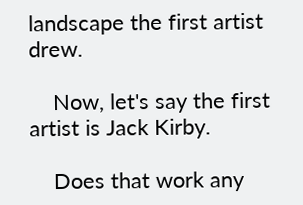landscape the first artist drew.

    Now, let's say the first artist is Jack Kirby.

    Does that work any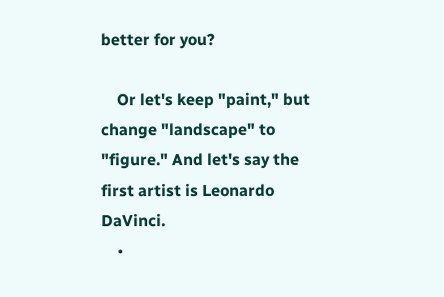better for you?

    Or let's keep "paint," but change "landscape" to "figure." And let's say the first artist is Leonardo DaVinci.
    •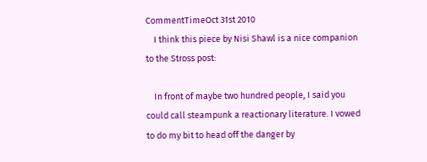CommentTimeOct 31st 2010
    I think this piece by Nisi Shawl is a nice companion to the Stross post:

    In front of maybe two hundred people, I said you could call steampunk a reactionary literature. I vowed to do my bit to head off the danger by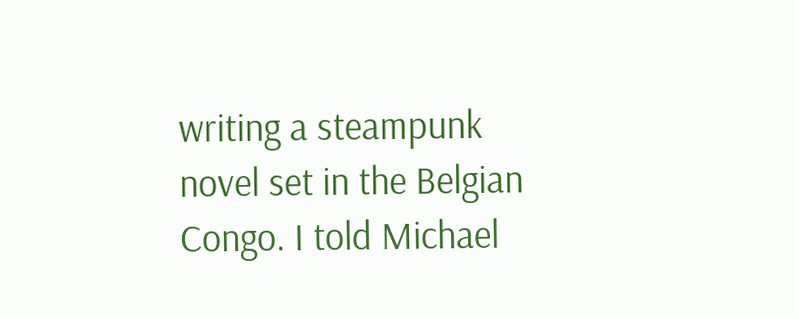writing a steampunk novel set in the Belgian Congo. I told Michael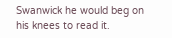Swanwick he would beg on his knees to read it.